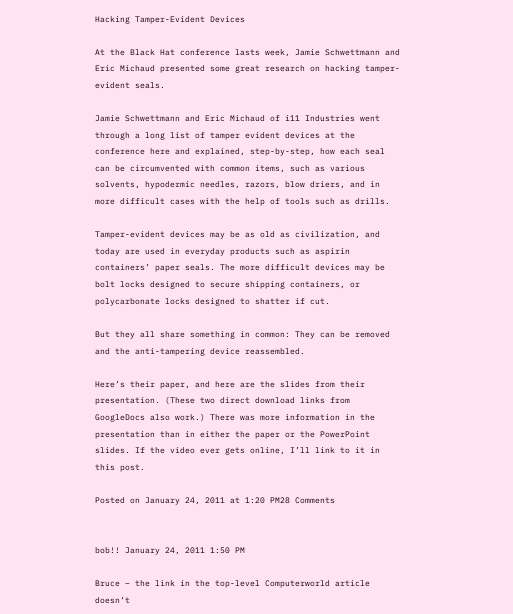Hacking Tamper-Evident Devices

At the Black Hat conference lasts week, Jamie Schwettmann and Eric Michaud presented some great research on hacking tamper-evident seals.

Jamie Schwettmann and Eric Michaud of i11 Industries went through a long list of tamper evident devices at the conference here and explained, step-by-step, how each seal can be circumvented with common items, such as various solvents, hypodermic needles, razors, blow driers, and in more difficult cases with the help of tools such as drills.

Tamper-evident devices may be as old as civilization, and today are used in everyday products such as aspirin containers’ paper seals. The more difficult devices may be bolt locks designed to secure shipping containers, or polycarbonate locks designed to shatter if cut.

But they all share something in common: They can be removed and the anti-tampering device reassembled.

Here’s their paper, and here are the slides from their presentation. (These two direct download links from GoogleDocs also work.) There was more information in the presentation than in either the paper or the PowerPoint slides. If the video ever gets online, I’ll link to it in this post.

Posted on January 24, 2011 at 1:20 PM28 Comments


bob!! January 24, 2011 1:50 PM

Bruce – the link in the top-level Computerworld article doesn’t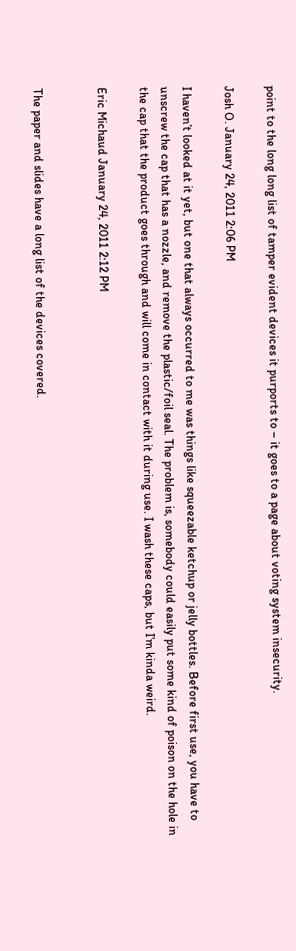point to the long long list of tamper evident devices it purports to – it goes to a page about voting system insecurity.

Josh O. January 24, 2011 2:06 PM

I haven’t looked at it yet, but one that always occurred to me was things like squeezable ketchup or jelly bottles. Before first use, you have to unscrew the cap that has a nozzle, and remove the plastic/foil seal. The problem is, somebody could easily put some kind of poison on the hole in the cap that the product goes through and will come in contact with it during use. I wash these caps, but I’m kinda weird.

Eric Michaud January 24, 2011 2:12 PM


The paper and slides have a long list of the devices covered.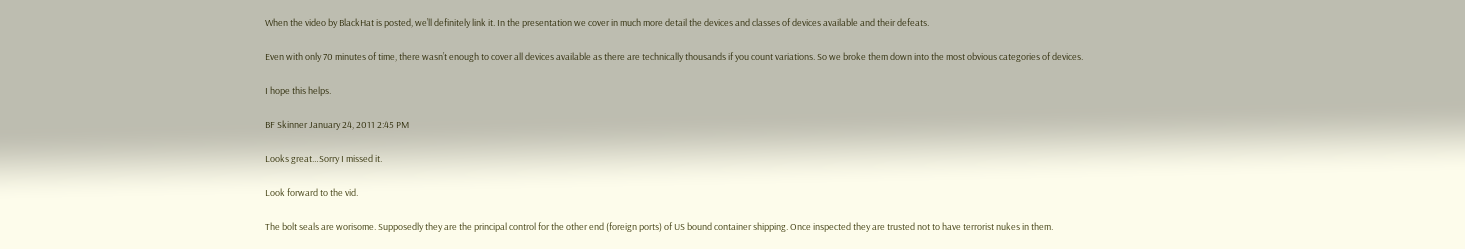When the video by BlackHat is posted, we’ll definitely link it. In the presentation we cover in much more detail the devices and classes of devices available and their defeats.

Even with only 70 minutes of time, there wasn’t enough to cover all devices available as there are technically thousands if you count variations. So we broke them down into the most obvious categories of devices.

I hope this helps.

BF Skinner January 24, 2011 2:45 PM

Looks great…Sorry I missed it.

Look forward to the vid.

The bolt seals are worisome. Supposedly they are the principal control for the other end (foreign ports) of US bound container shipping. Once inspected they are trusted not to have terrorist nukes in them.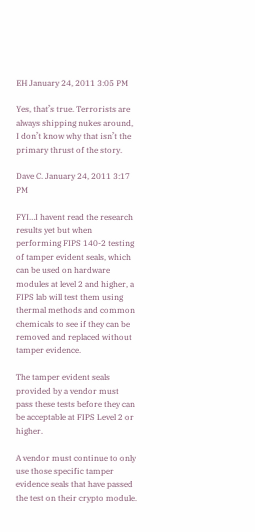EH January 24, 2011 3:05 PM

Yes, that’s true. Terrorists are always shipping nukes around, I don’t know why that isn’t the primary thrust of the story.

Dave C. January 24, 2011 3:17 PM

FYI…I havent read the research results yet but when performing FIPS 140-2 testing of tamper evident seals, which can be used on hardware modules at level 2 and higher, a FIPS lab will test them using thermal methods and common chemicals to see if they can be removed and replaced without tamper evidence.

The tamper evident seals provided by a vendor must pass these tests before they can be acceptable at FIPS Level 2 or higher.

A vendor must continue to only use those specific tamper evidence seals that have passed the test on their crypto module.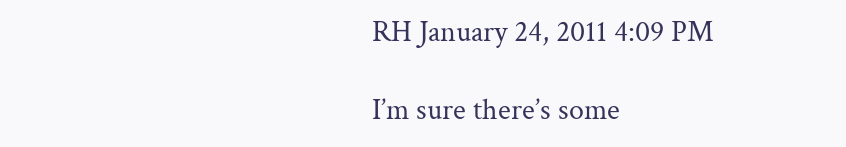RH January 24, 2011 4:09 PM

I’m sure there’s some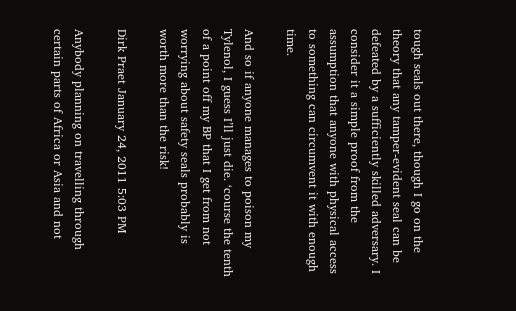tough seals out there, though I go on the theory that any tamper-evident seal can be defeated by a sufficiently skilled adversary. I consider it a simple proof from the assumption that anyone with physical access to something can circumvent it with enough time.

And so if anyone manages to poison my Tylenol, I guess I’ll just die. ‘course the tenth of a point off my BP that I get from not worrying about safety seals probably is worth more than the risk!

Dirk Praet January 24, 2011 5:03 PM

Anybody planning on travelling through certain parts of Africa or Asia and not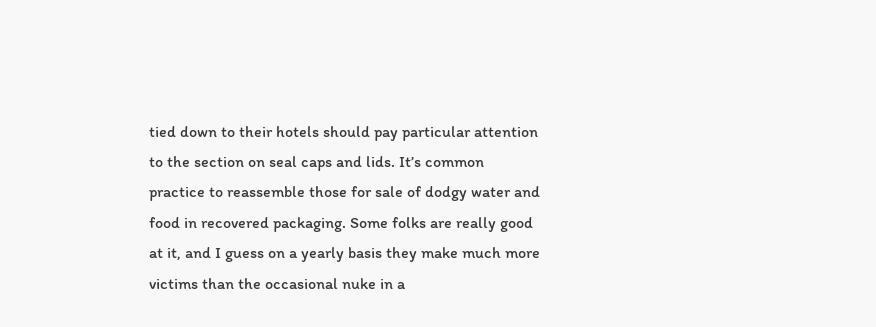tied down to their hotels should pay particular attention to the section on seal caps and lids. It’s common practice to reassemble those for sale of dodgy water and food in recovered packaging. Some folks are really good at it, and I guess on a yearly basis they make much more victims than the occasional nuke in a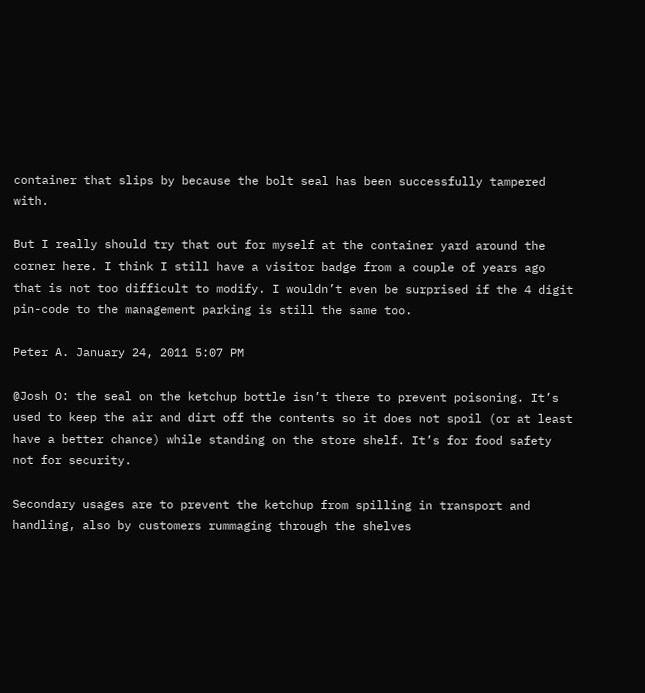container that slips by because the bolt seal has been successfully tampered with.

But I really should try that out for myself at the container yard around the corner here. I think I still have a visitor badge from a couple of years ago that is not too difficult to modify. I wouldn’t even be surprised if the 4 digit pin-code to the management parking is still the same too.

Peter A. January 24, 2011 5:07 PM

@Josh O: the seal on the ketchup bottle isn’t there to prevent poisoning. It’s used to keep the air and dirt off the contents so it does not spoil (or at least have a better chance) while standing on the store shelf. It’s for food safety not for security.

Secondary usages are to prevent the ketchup from spilling in transport and handling, also by customers rummaging through the shelves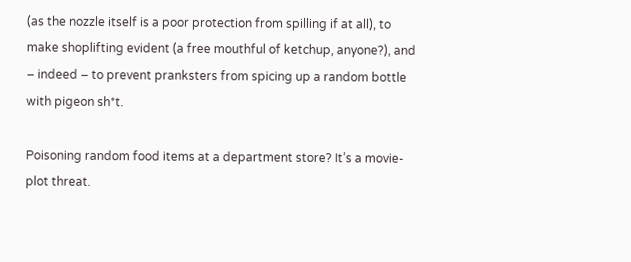(as the nozzle itself is a poor protection from spilling if at all), to make shoplifting evident (a free mouthful of ketchup, anyone?), and – indeed – to prevent pranksters from spicing up a random bottle with pigeon sh*t.

Poisoning random food items at a department store? It’s a movie-plot threat.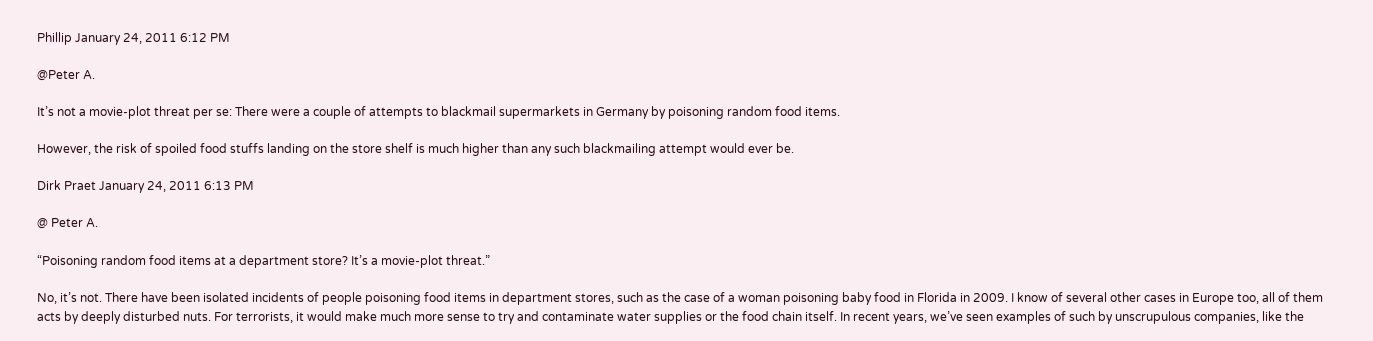Phillip January 24, 2011 6:12 PM

@Peter A.

It’s not a movie-plot threat per se: There were a couple of attempts to blackmail supermarkets in Germany by poisoning random food items.

However, the risk of spoiled food stuffs landing on the store shelf is much higher than any such blackmailing attempt would ever be.

Dirk Praet January 24, 2011 6:13 PM

@ Peter A.

“Poisoning random food items at a department store? It’s a movie-plot threat.”

No, it’s not. There have been isolated incidents of people poisoning food items in department stores, such as the case of a woman poisoning baby food in Florida in 2009. I know of several other cases in Europe too, all of them acts by deeply disturbed nuts. For terrorists, it would make much more sense to try and contaminate water supplies or the food chain itself. In recent years, we’ve seen examples of such by unscrupulous companies, like the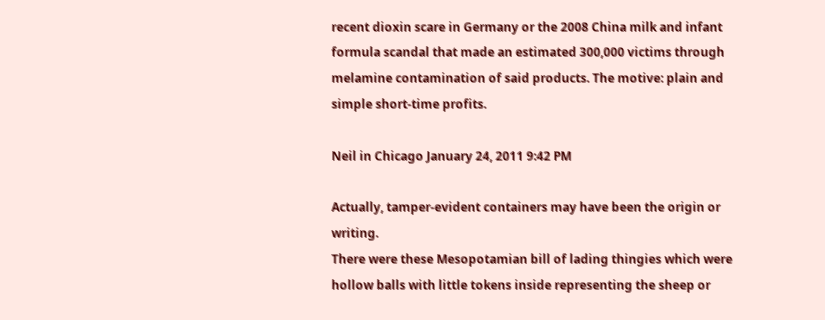recent dioxin scare in Germany or the 2008 China milk and infant formula scandal that made an estimated 300,000 victims through melamine contamination of said products. The motive: plain and simple short-time profits.

Neil in Chicago January 24, 2011 9:42 PM

Actually, tamper-evident containers may have been the origin or writing.
There were these Mesopotamian bill of lading thingies which were hollow balls with little tokens inside representing the sheep or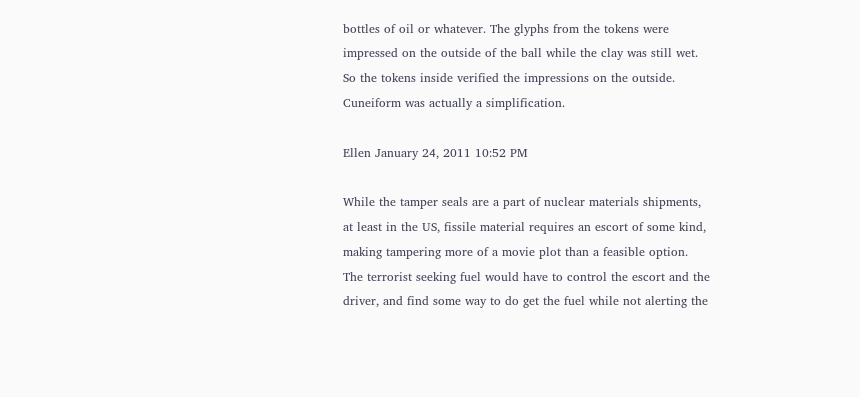bottles of oil or whatever. The glyphs from the tokens were impressed on the outside of the ball while the clay was still wet.
So the tokens inside verified the impressions on the outside. Cuneiform was actually a simplification.

Ellen January 24, 2011 10:52 PM

While the tamper seals are a part of nuclear materials shipments, at least in the US, fissile material requires an escort of some kind, making tampering more of a movie plot than a feasible option. The terrorist seeking fuel would have to control the escort and the driver, and find some way to do get the fuel while not alerting the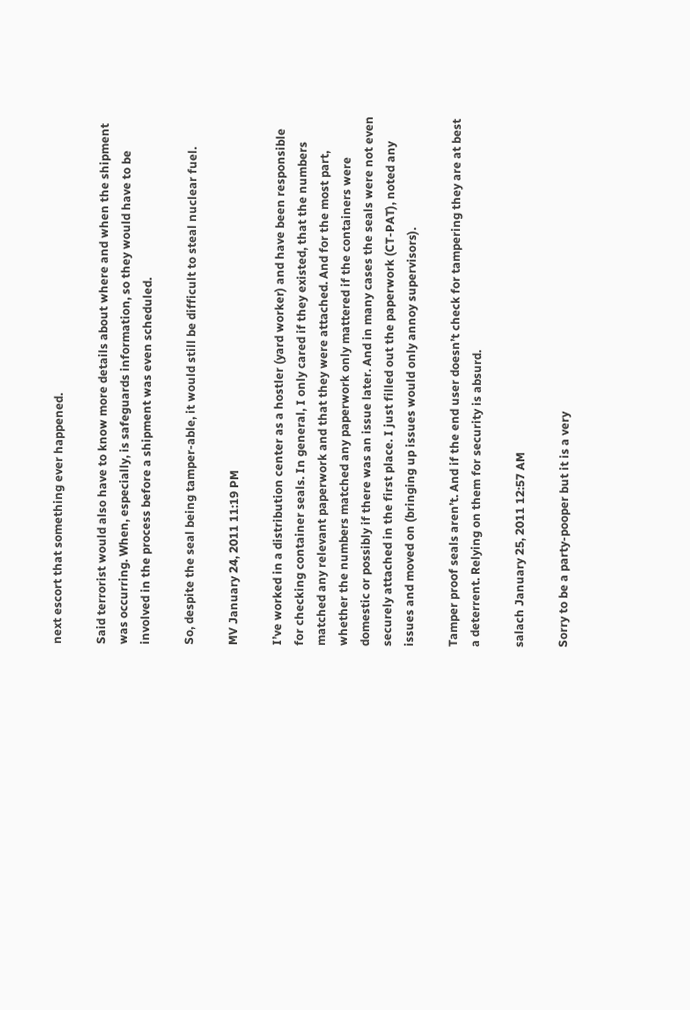next escort that something ever happened.

Said terrorist would also have to know more details about where and when the shipment was occurring. When, especially, is safeguards information, so they would have to be involved in the process before a shipment was even scheduled.

So, despite the seal being tamper-able, it would still be difficult to steal nuclear fuel.

MV January 24, 2011 11:19 PM

I’ve worked in a distribution center as a hostler (yard worker) and have been responsible for checking container seals. In general, I only cared if they existed, that the numbers matched any relevant paperwork and that they were attached. And for the most part, whether the numbers matched any paperwork only mattered if the containers were domestic or possibly if there was an issue later. And in many cases the seals were not even securely attached in the first place. I just filled out the paperwork (CT-PAT), noted any issues and moved on (bringing up issues would only annoy supervisors).

Tamper proof seals aren’t. And if the end user doesn’t check for tampering they are at best a deterrent. Relying on them for security is absurd.

salach January 25, 2011 12:57 AM

Sorry to be a party-pooper but it is a very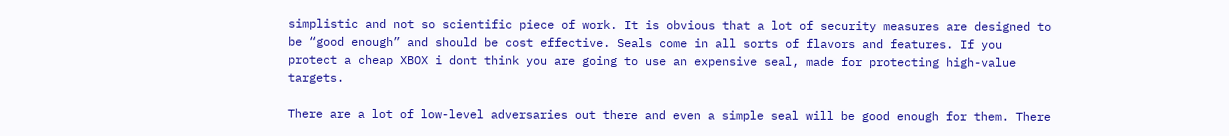simplistic and not so scientific piece of work. It is obvious that a lot of security measures are designed to be “good enough” and should be cost effective. Seals come in all sorts of flavors and features. If you protect a cheap XBOX i dont think you are going to use an expensive seal, made for protecting high-value targets.

There are a lot of low-level adversaries out there and even a simple seal will be good enough for them. There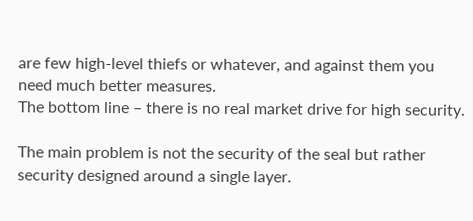are few high-level thiefs or whatever, and against them you need much better measures.
The bottom line – there is no real market drive for high security.

The main problem is not the security of the seal but rather security designed around a single layer.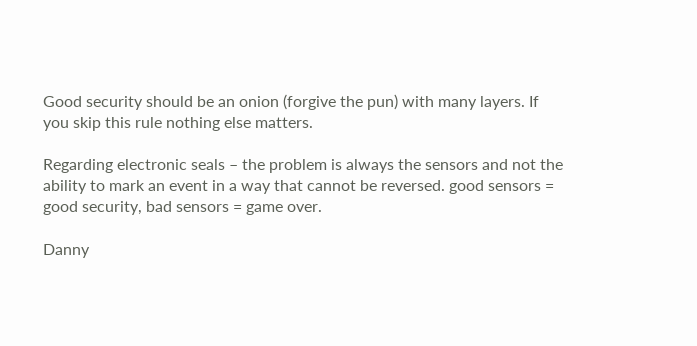Good security should be an onion (forgive the pun) with many layers. If you skip this rule nothing else matters.

Regarding electronic seals – the problem is always the sensors and not the ability to mark an event in a way that cannot be reversed. good sensors = good security, bad sensors = game over.

Danny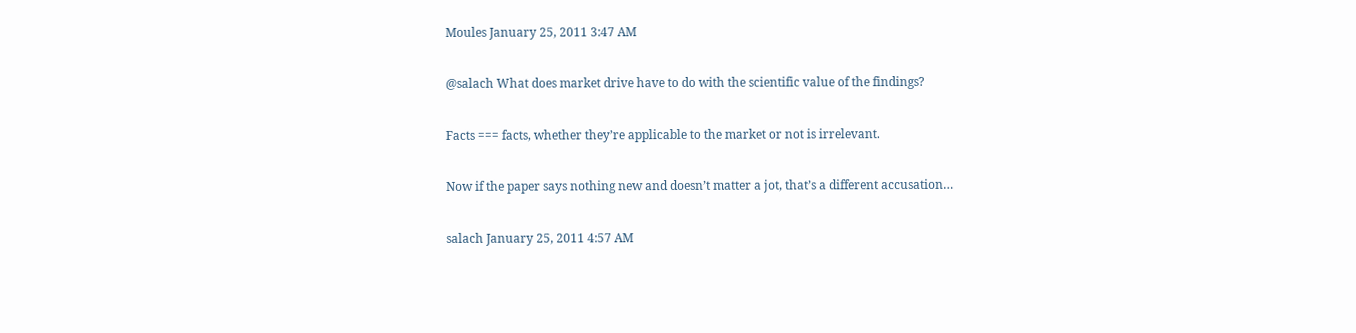Moules January 25, 2011 3:47 AM

@salach What does market drive have to do with the scientific value of the findings?

Facts === facts, whether they’re applicable to the market or not is irrelevant.

Now if the paper says nothing new and doesn’t matter a jot, that’s a different accusation…

salach January 25, 2011 4:57 AM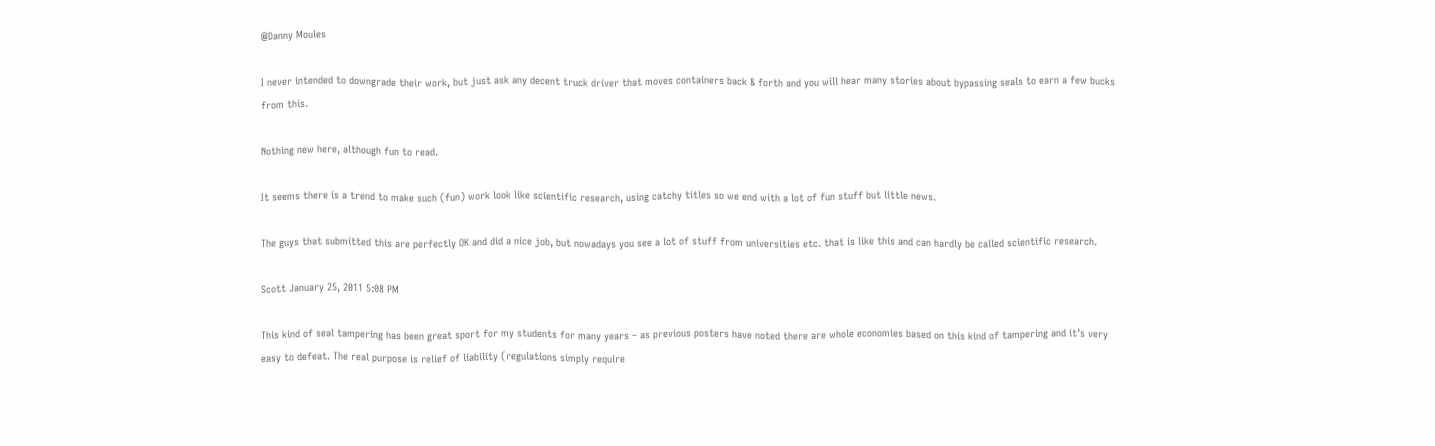@Danny Moules

I never intended to downgrade their work, but just ask any decent truck driver that moves containers back & forth and you will hear many stories about bypassing seals to earn a few bucks from this.

Nothing new here, although fun to read.

It seems there is a trend to make such (fun) work look like scientific research, using catchy titles so we end with a lot of fun stuff but little news.

The guys that submitted this are perfectly OK and did a nice job, but nowadays you see a lot of stuff from universities etc. that is like this and can hardly be called scientific research.

Scott January 25, 2011 5:08 PM

This kind of seal tampering has been great sport for my students for many years – as previous posters have noted there are whole economies based on this kind of tampering and it’s very easy to defeat. The real purpose is relief of liability (regulations simply require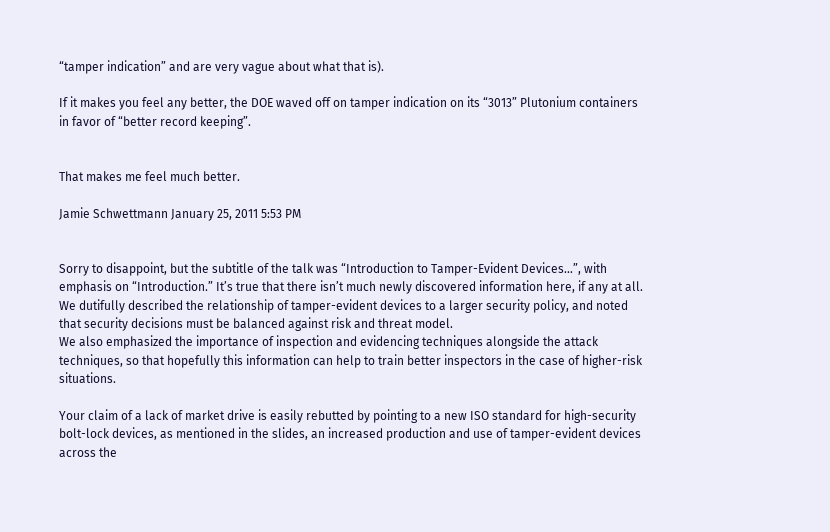“tamper indication” and are very vague about what that is).

If it makes you feel any better, the DOE waved off on tamper indication on its “3013” Plutonium containers in favor of “better record keeping”.


That makes me feel much better.

Jamie Schwettmann January 25, 2011 5:53 PM


Sorry to disappoint, but the subtitle of the talk was “Introduction to Tamper-Evident Devices…”, with emphasis on “Introduction.” It’s true that there isn’t much newly discovered information here, if any at all. We dutifully described the relationship of tamper-evident devices to a larger security policy, and noted that security decisions must be balanced against risk and threat model.
We also emphasized the importance of inspection and evidencing techniques alongside the attack techniques, so that hopefully this information can help to train better inspectors in the case of higher-risk situations.

Your claim of a lack of market drive is easily rebutted by pointing to a new ISO standard for high-security bolt-lock devices, as mentioned in the slides, an increased production and use of tamper-evident devices across the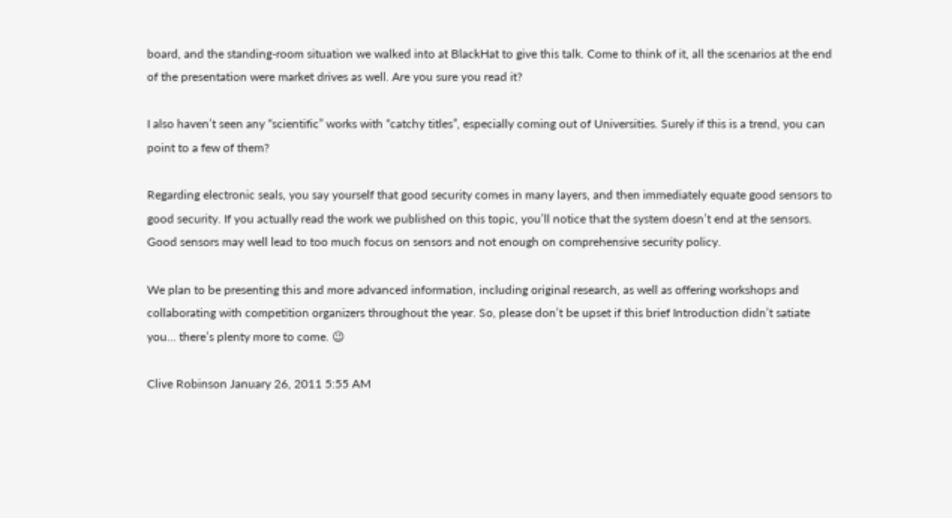board, and the standing-room situation we walked into at BlackHat to give this talk. Come to think of it, all the scenarios at the end of the presentation were market drives as well. Are you sure you read it?

I also haven’t seen any “scientific” works with “catchy titles”, especially coming out of Universities. Surely if this is a trend, you can point to a few of them?

Regarding electronic seals, you say yourself that good security comes in many layers, and then immediately equate good sensors to good security. If you actually read the work we published on this topic, you’ll notice that the system doesn’t end at the sensors. Good sensors may well lead to too much focus on sensors and not enough on comprehensive security policy.

We plan to be presenting this and more advanced information, including original research, as well as offering workshops and collaborating with competition organizers throughout the year. So, please don’t be upset if this brief Introduction didn’t satiate you… there’s plenty more to come. 😉

Clive Robinson January 26, 2011 5:55 AM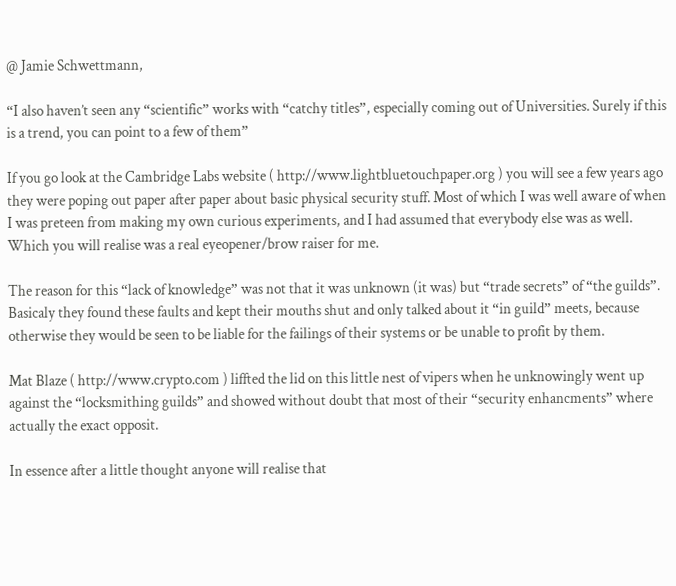@ Jamie Schwettmann,

“I also haven’t seen any “scientific” works with “catchy titles”, especially coming out of Universities. Surely if this is a trend, you can point to a few of them”

If you go look at the Cambridge Labs website ( http://www.lightbluetouchpaper.org ) you will see a few years ago they were poping out paper after paper about basic physical security stuff. Most of which I was well aware of when I was preteen from making my own curious experiments, and I had assumed that everybody else was as well. Which you will realise was a real eyeopener/brow raiser for me.

The reason for this “lack of knowledge” was not that it was unknown (it was) but “trade secrets” of “the guilds”. Basicaly they found these faults and kept their mouths shut and only talked about it “in guild” meets, because otherwise they would be seen to be liable for the failings of their systems or be unable to profit by them.

Mat Blaze ( http://www.crypto.com ) liffted the lid on this little nest of vipers when he unknowingly went up against the “locksmithing guilds” and showed without doubt that most of their “security enhancments” where actually the exact opposit.

In essence after a little thought anyone will realise that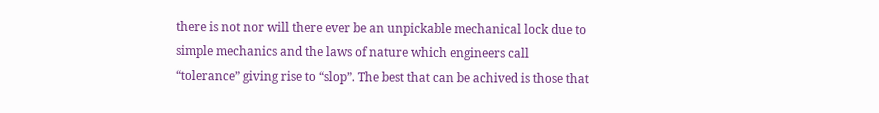there is not nor will there ever be an unpickable mechanical lock due to simple mechanics and the laws of nature which engineers call “tolerance” giving rise to “slop”. The best that can be achived is those that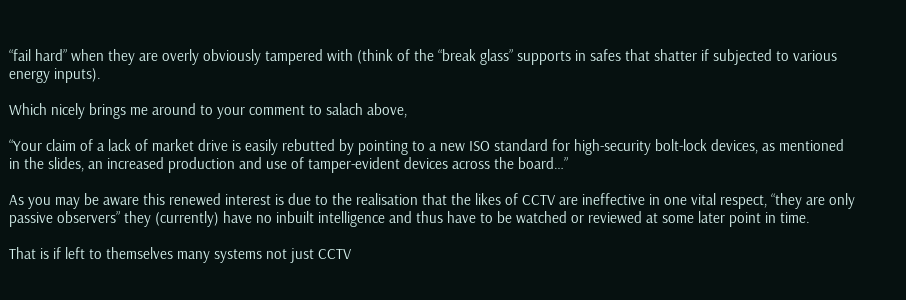“fail hard” when they are overly obviously tampered with (think of the “break glass” supports in safes that shatter if subjected to various energy inputs).

Which nicely brings me around to your comment to salach above,

“Your claim of a lack of market drive is easily rebutted by pointing to a new ISO standard for high-security bolt-lock devices, as mentioned in the slides, an increased production and use of tamper-evident devices across the board…”

As you may be aware this renewed interest is due to the realisation that the likes of CCTV are ineffective in one vital respect, “they are only passive observers” they (currently) have no inbuilt intelligence and thus have to be watched or reviewed at some later point in time.

That is if left to themselves many systems not just CCTV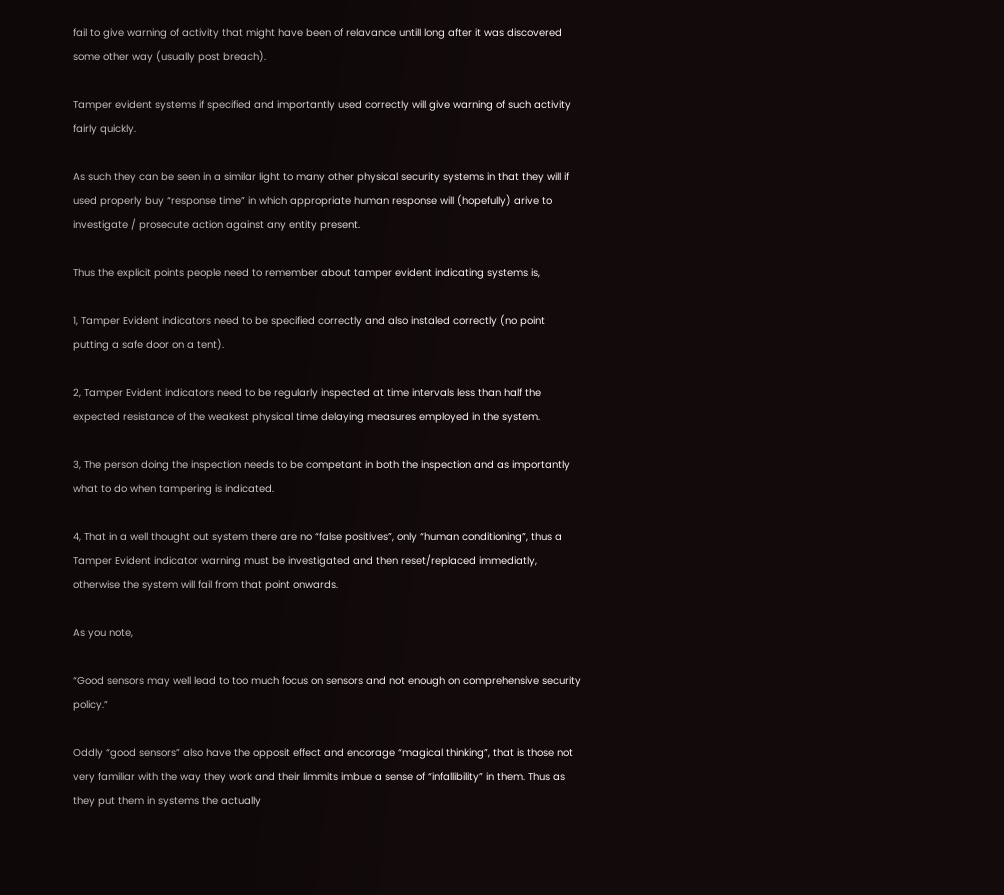fail to give warning of activity that might have been of relavance untill long after it was discovered some other way (usually post breach).

Tamper evident systems if specified and importantly used correctly will give warning of such activity fairly quickly.

As such they can be seen in a similar light to many other physical security systems in that they will if used properly buy “response time” in which appropriate human response will (hopefully) arive to investigate / prosecute action against any entity present.

Thus the explicit points people need to remember about tamper evident indicating systems is,

1, Tamper Evident indicators need to be specified correctly and also instaled correctly (no point putting a safe door on a tent).

2, Tamper Evident indicators need to be regularly inspected at time intervals less than half the expected resistance of the weakest physical time delaying measures employed in the system.

3, The person doing the inspection needs to be competant in both the inspection and as importantly what to do when tampering is indicated.

4, That in a well thought out system there are no “false positives”, only “human conditioning”, thus a Tamper Evident indicator warning must be investigated and then reset/replaced immediatly, otherwise the system will fail from that point onwards.

As you note,

“Good sensors may well lead to too much focus on sensors and not enough on comprehensive security policy.”

Oddly “good sensors” also have the opposit effect and encorage “magical thinking”, that is those not very familiar with the way they work and their limmits imbue a sense of “infallibility” in them. Thus as they put them in systems the actually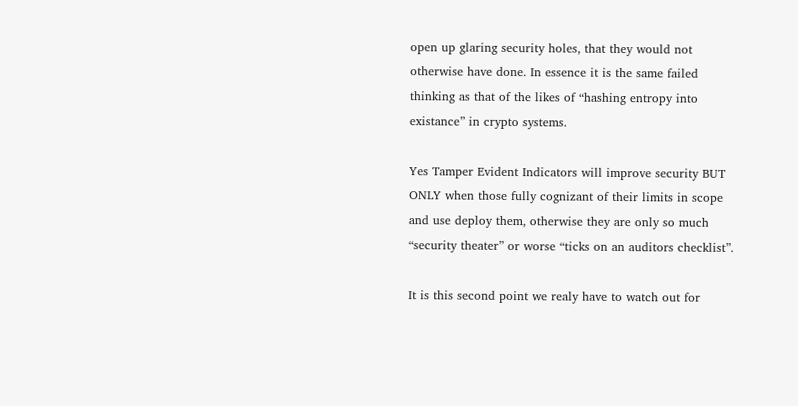open up glaring security holes, that they would not otherwise have done. In essence it is the same failed thinking as that of the likes of “hashing entropy into existance” in crypto systems.

Yes Tamper Evident Indicators will improve security BUT ONLY when those fully cognizant of their limits in scope and use deploy them, otherwise they are only so much “security theater” or worse “ticks on an auditors checklist”.

It is this second point we realy have to watch out for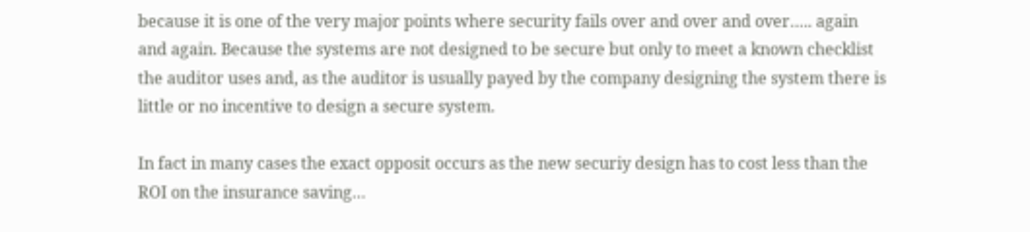because it is one of the very major points where security fails over and over and over….. again and again. Because the systems are not designed to be secure but only to meet a known checklist the auditor uses and, as the auditor is usually payed by the company designing the system there is little or no incentive to design a secure system.

In fact in many cases the exact opposit occurs as the new securiy design has to cost less than the ROI on the insurance saving…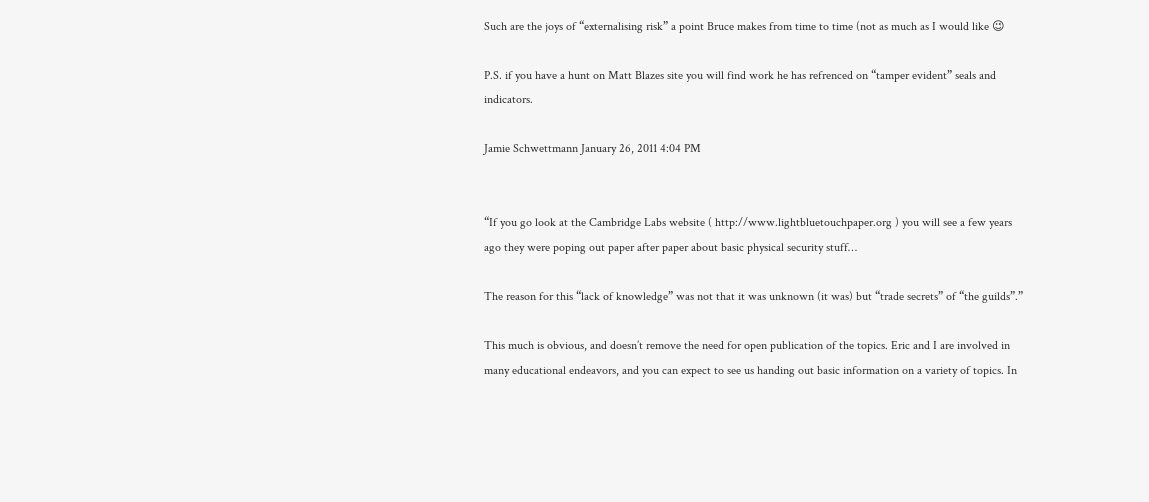Such are the joys of “externalising risk” a point Bruce makes from time to time (not as much as I would like 😉

P.S. if you have a hunt on Matt Blazes site you will find work he has refrenced on “tamper evident” seals and indicators.

Jamie Schwettmann January 26, 2011 4:04 PM


“If you go look at the Cambridge Labs website ( http://www.lightbluetouchpaper.org ) you will see a few years ago they were poping out paper after paper about basic physical security stuff…

The reason for this “lack of knowledge” was not that it was unknown (it was) but “trade secrets” of “the guilds”.”

This much is obvious, and doesn’t remove the need for open publication of the topics. Eric and I are involved in many educational endeavors, and you can expect to see us handing out basic information on a variety of topics. In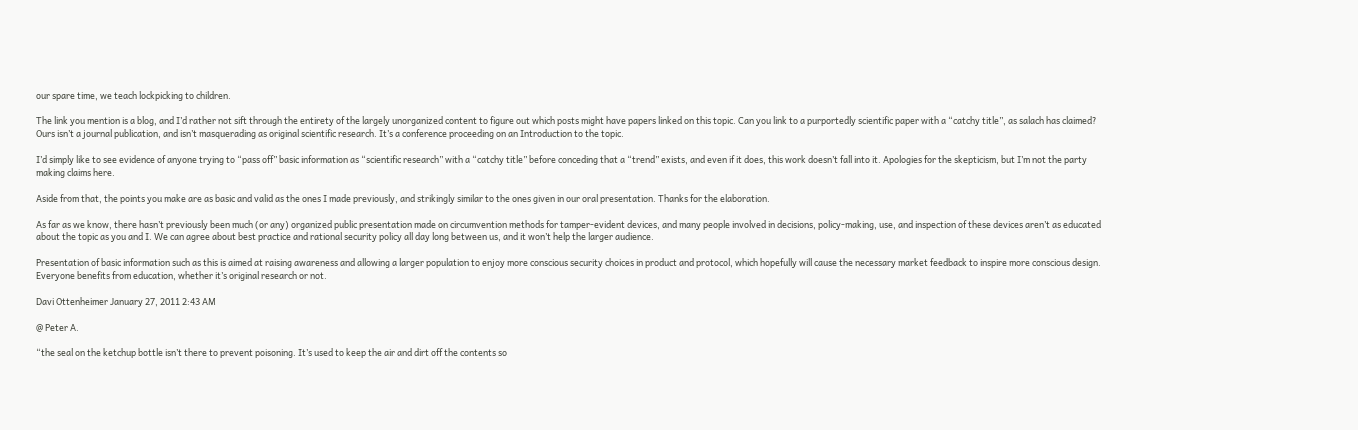our spare time, we teach lockpicking to children.

The link you mention is a blog, and I’d rather not sift through the entirety of the largely unorganized content to figure out which posts might have papers linked on this topic. Can you link to a purportedly scientific paper with a “catchy title”, as salach has claimed? Ours isn’t a journal publication, and isn’t masquerading as original scientific research. It’s a conference proceeding on an Introduction to the topic.

I’d simply like to see evidence of anyone trying to “pass off” basic information as “scientific research” with a “catchy title” before conceding that a “trend” exists, and even if it does, this work doesn’t fall into it. Apologies for the skepticism, but I’m not the party making claims here.

Aside from that, the points you make are as basic and valid as the ones I made previously, and strikingly similar to the ones given in our oral presentation. Thanks for the elaboration.

As far as we know, there hasn’t previously been much (or any) organized public presentation made on circumvention methods for tamper-evident devices, and many people involved in decisions, policy-making, use, and inspection of these devices aren’t as educated about the topic as you and I. We can agree about best practice and rational security policy all day long between us, and it won’t help the larger audience.

Presentation of basic information such as this is aimed at raising awareness and allowing a larger population to enjoy more conscious security choices in product and protocol, which hopefully will cause the necessary market feedback to inspire more conscious design. Everyone benefits from education, whether it’s original research or not.

Davi Ottenheimer January 27, 2011 2:43 AM

@ Peter A.

“the seal on the ketchup bottle isn’t there to prevent poisoning. It’s used to keep the air and dirt off the contents so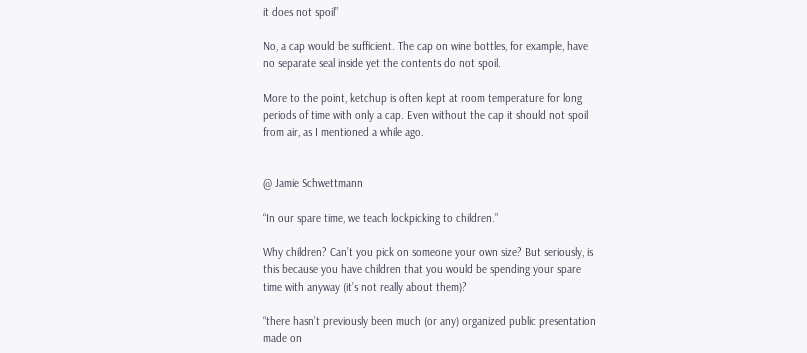it does not spoil”

No, a cap would be sufficient. The cap on wine bottles, for example, have no separate seal inside yet the contents do not spoil.

More to the point, ketchup is often kept at room temperature for long periods of time with only a cap. Even without the cap it should not spoil from air, as I mentioned a while ago.


@ Jamie Schwettmann

“In our spare time, we teach lockpicking to children.”

Why children? Can’t you pick on someone your own size? But seriously, is this because you have children that you would be spending your spare time with anyway (it’s not really about them)?

“there hasn’t previously been much (or any) organized public presentation made on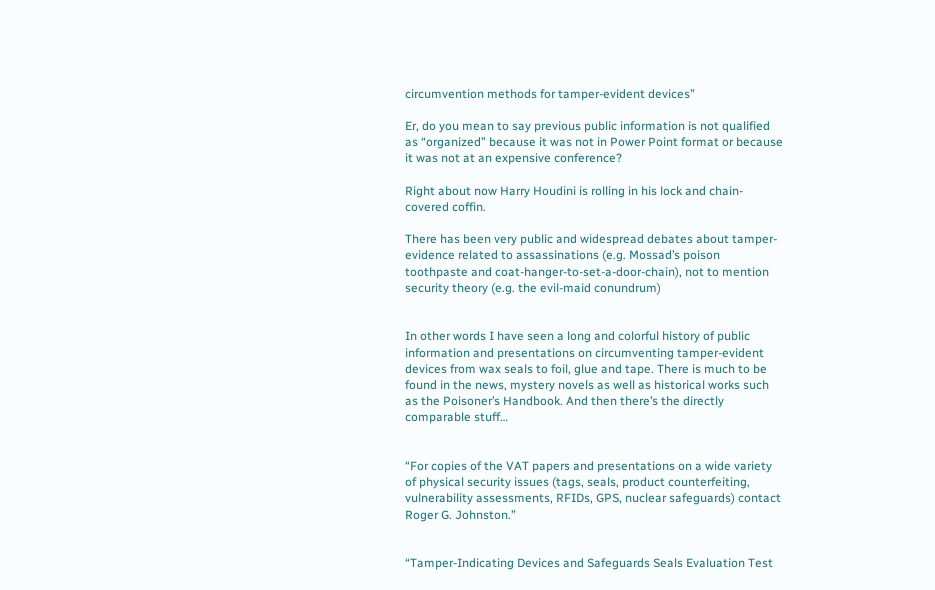circumvention methods for tamper-evident devices”

Er, do you mean to say previous public information is not qualified as “organized” because it was not in Power Point format or because it was not at an expensive conference?

Right about now Harry Houdini is rolling in his lock and chain-covered coffin.

There has been very public and widespread debates about tamper-evidence related to assassinations (e.g. Mossad’s poison toothpaste and coat-hanger-to-set-a-door-chain), not to mention security theory (e.g. the evil-maid conundrum)


In other words I have seen a long and colorful history of public information and presentations on circumventing tamper-evident devices from wax seals to foil, glue and tape. There is much to be found in the news, mystery novels as well as historical works such as the Poisoner’s Handbook. And then there’s the directly comparable stuff…


“For copies of the VAT papers and presentations on a wide variety of physical security issues (tags, seals, product counterfeiting, vulnerability assessments, RFIDs, GPS, nuclear safeguards) contact Roger G. Johnston.”


“Tamper-Indicating Devices and Safeguards Seals Evaluation Test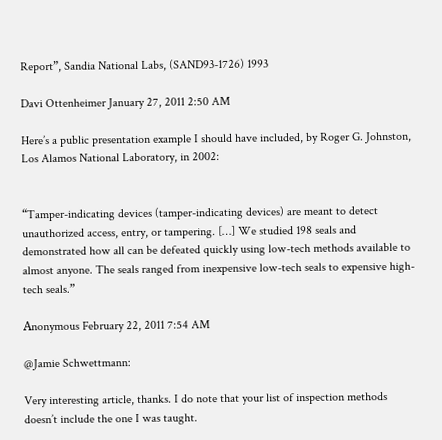Report”, Sandia National Labs, (SAND93-1726) 1993

Davi Ottenheimer January 27, 2011 2:50 AM

Here’s a public presentation example I should have included, by Roger G. Johnston, Los Alamos National Laboratory, in 2002:


“Tamper-indicating devices (tamper-indicating devices) are meant to detect unauthorized access, entry, or tampering. […] We studied 198 seals and demonstrated how all can be defeated quickly using low-tech methods available to almost anyone. The seals ranged from inexpensive low-tech seals to expensive high-tech seals.”

Αnonymous February 22, 2011 7:54 AM

@Jamie Schwettmann:

Very interesting article, thanks. I do note that your list of inspection methods doesn’t include the one I was taught.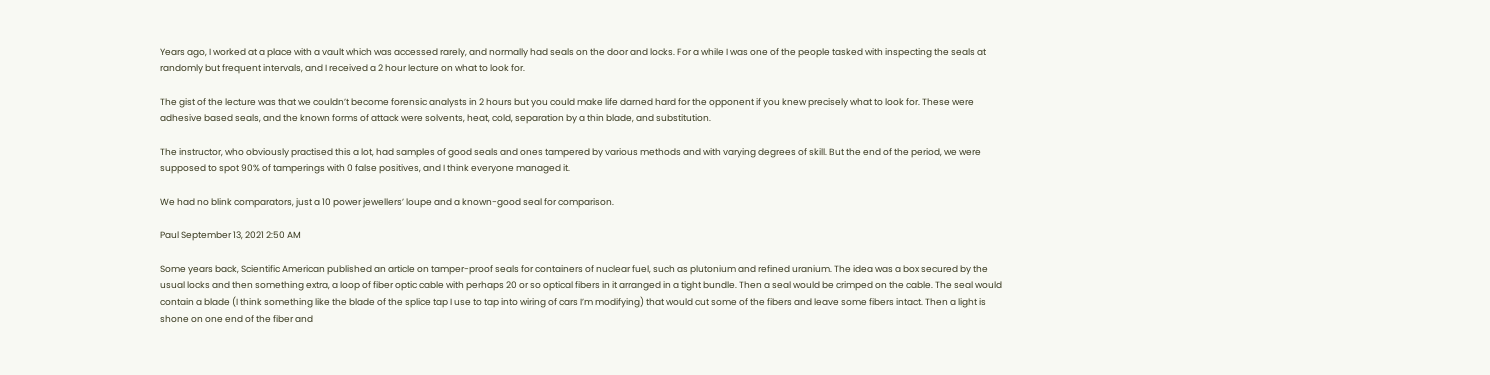Years ago, I worked at a place with a vault which was accessed rarely, and normally had seals on the door and locks. For a while I was one of the people tasked with inspecting the seals at randomly but frequent intervals, and I received a 2 hour lecture on what to look for.

The gist of the lecture was that we couldn’t become forensic analysts in 2 hours but you could make life darned hard for the opponent if you knew precisely what to look for. These were adhesive based seals, and the known forms of attack were solvents, heat, cold, separation by a thin blade, and substitution.

The instructor, who obviously practised this a lot, had samples of good seals and ones tampered by various methods and with varying degrees of skill. But the end of the period, we were supposed to spot 90% of tamperings with 0 false positives, and I think everyone managed it.

We had no blink comparators, just a 10 power jewellers’ loupe and a known-good seal for comparison.

Paul September 13, 2021 2:50 AM

Some years back, Scientific American published an article on tamper-proof seals for containers of nuclear fuel, such as plutonium and refined uranium. The idea was a box secured by the usual locks and then something extra, a loop of fiber optic cable with perhaps 20 or so optical fibers in it arranged in a tight bundle. Then a seal would be crimped on the cable. The seal would contain a blade (I think something like the blade of the splice tap I use to tap into wiring of cars I’m modifying) that would cut some of the fibers and leave some fibers intact. Then a light is shone on one end of the fiber and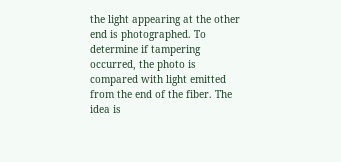the light appearing at the other end is photographed. To determine if tampering occurred, the photo is compared with light emitted from the end of the fiber. The idea is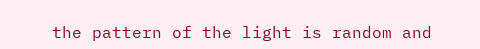the pattern of the light is random and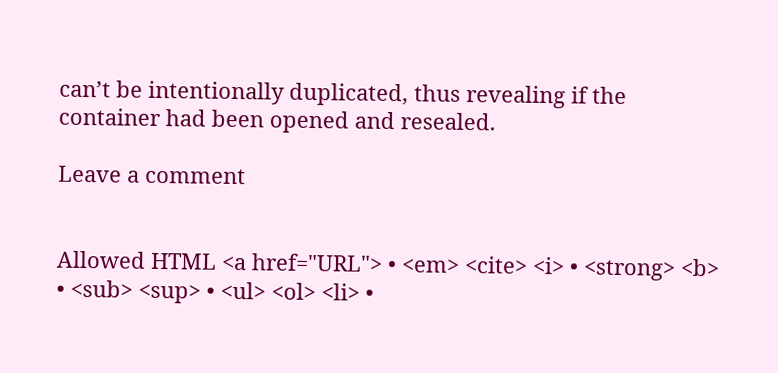can’t be intentionally duplicated, thus revealing if the container had been opened and resealed.

Leave a comment


Allowed HTML <a href="URL"> • <em> <cite> <i> • <strong> <b> • <sub> <sup> • <ul> <ol> <li> •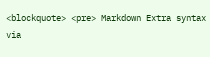<blockquote> <pre> Markdown Extra syntax via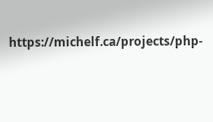https://michelf.ca/projects/php-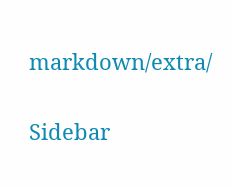markdown/extra/

Sidebar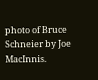photo of Bruce Schneier by Joe MacInnis.